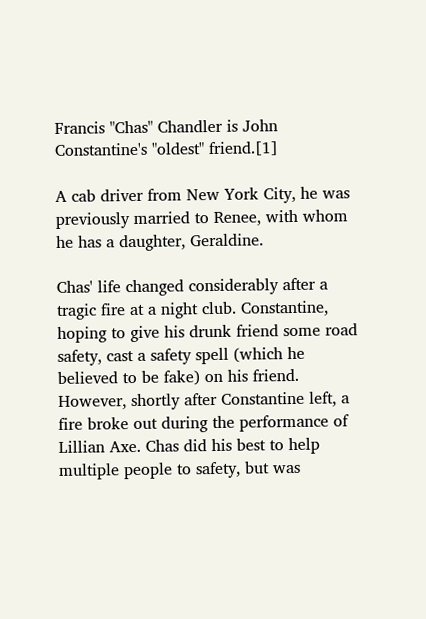Francis "Chas" Chandler is John Constantine's "oldest" friend.[1]

A cab driver from New York City, he was previously married to Renee, with whom he has a daughter, Geraldine.

Chas' life changed considerably after a tragic fire at a night club. Constantine, hoping to give his drunk friend some road safety, cast a safety spell (which he believed to be fake) on his friend. However, shortly after Constantine left, a fire broke out during the performance of Lillian Axe. Chas did his best to help multiple people to safety, but was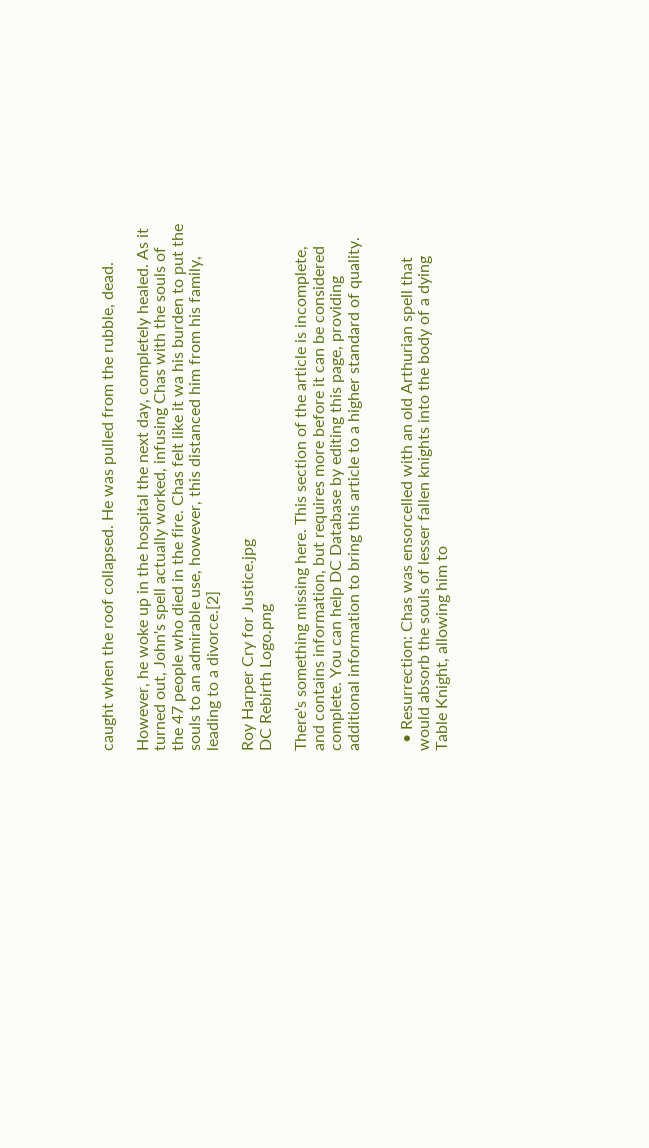caught when the roof collapsed. He was pulled from the rubble, dead.

However, he woke up in the hospital the next day, completely healed. As it turned out, John's spell actually worked, infusing Chas with the souls of the 47 people who died in the fire. Chas felt like it wa his burden to put the souls to an admirable use, however, this distanced him from his family, leading to a divorce.[2]

Roy Harper Cry for Justice.jpg
DC Rebirth Logo.png

There's something missing here. This section of the article is incomplete, and contains information, but requires more before it can be considered complete. You can help DC Database by editing this page, providing additional information to bring this article to a higher standard of quality.


  • Resurrection: Chas was ensorcelled with an old Arthurian spell that would absorb the souls of lesser fallen knights into the body of a dying Table Knight, allowing him to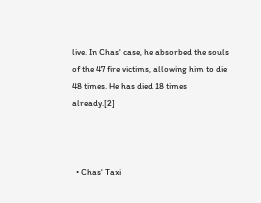live. In Chas' case, he absorbed the souls of the 47 fire victims, allowing him to die 48 times. He has died 18 times already.[2]



  • Chas' Taxi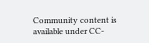Community content is available under CC-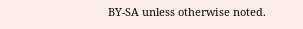BY-SA unless otherwise noted.